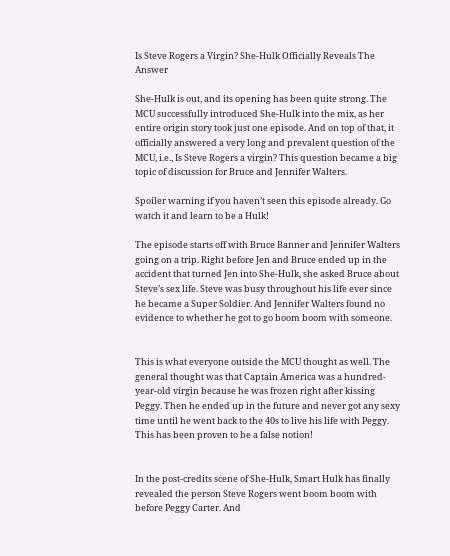Is Steve Rogers a Virgin? She-Hulk Officially Reveals The Answer

She-Hulk is out, and its opening has been quite strong. The MCU successfully introduced She-Hulk into the mix, as her entire origin story took just one episode. And on top of that, it officially answered a very long and prevalent question of the MCU, i.e., Is Steve Rogers a virgin? This question became a big topic of discussion for Bruce and Jennifer Walters.

Spoiler warning if you haven’t seen this episode already. Go watch it and learn to be a Hulk!

The episode starts off with Bruce Banner and Jennifer Walters going on a trip. Right before Jen and Bruce ended up in the accident that turned Jen into She-Hulk, she asked Bruce about Steve’s sex life. Steve was busy throughout his life ever since he became a Super Soldier. And Jennifer Walters found no evidence to whether he got to go boom boom with someone.


This is what everyone outside the MCU thought as well. The general thought was that Captain America was a hundred-year-old virgin because he was frozen right after kissing Peggy. Then he ended up in the future and never got any sexy time until he went back to the 40s to live his life with Peggy. This has been proven to be a false notion!


In the post-credits scene of She-Hulk, Smart Hulk has finally revealed the person Steve Rogers went boom boom with before Peggy Carter. And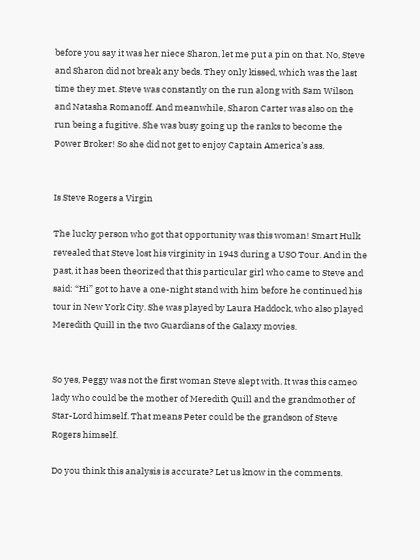before you say it was her niece Sharon, let me put a pin on that. No, Steve and Sharon did not break any beds. They only kissed, which was the last time they met. Steve was constantly on the run along with Sam Wilson and Natasha Romanoff. And meanwhile, Sharon Carter was also on the run being a fugitive. She was busy going up the ranks to become the Power Broker! So she did not get to enjoy Captain America’s ass.


Is Steve Rogers a Virgin

The lucky person who got that opportunity was this woman! Smart Hulk revealed that Steve lost his virginity in 1943 during a USO Tour. And in the past, it has been theorized that this particular girl who came to Steve and said: “Hi” got to have a one-night stand with him before he continued his tour in New York City. She was played by Laura Haddock, who also played Meredith Quill in the two Guardians of the Galaxy movies.


So yes, Peggy was not the first woman Steve slept with. It was this cameo lady who could be the mother of Meredith Quill and the grandmother of Star-Lord himself. That means Peter could be the grandson of Steve Rogers himself.

Do you think this analysis is accurate? Let us know in the comments.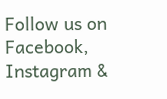Follow us on Facebook, Instagram &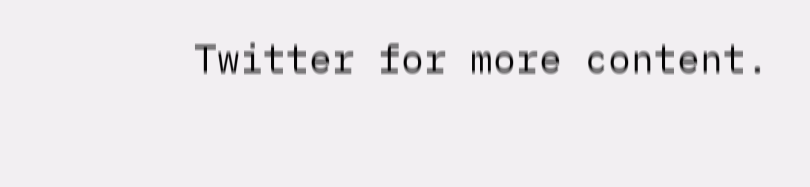Twitter for more content.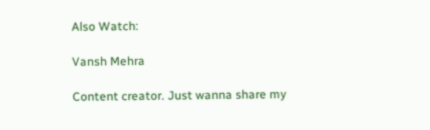Also Watch:

Vansh Mehra

Content creator. Just wanna share my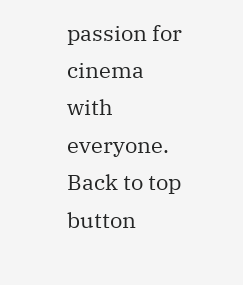passion for cinema with everyone.
Back to top button